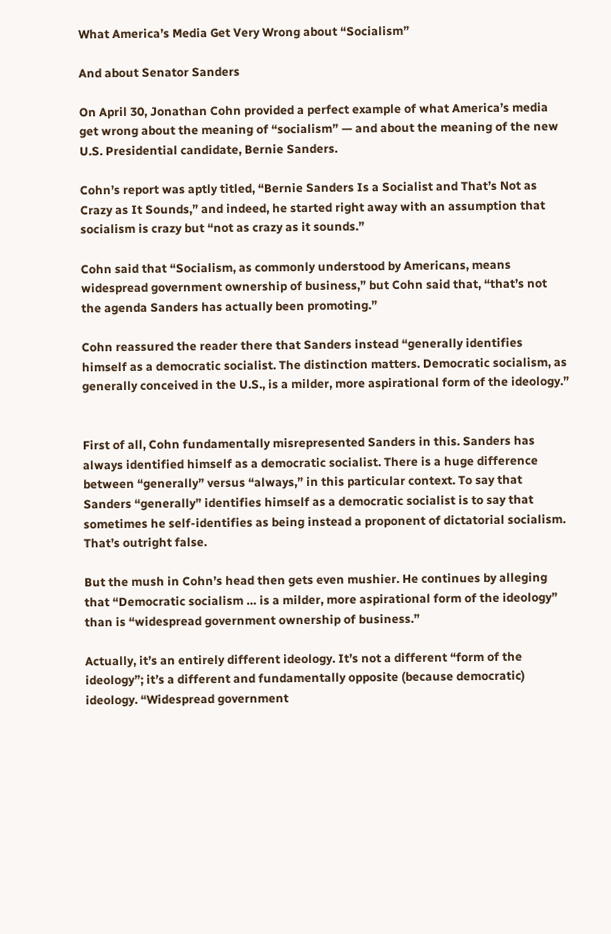What America’s Media Get Very Wrong about “Socialism”

And about Senator Sanders

On April 30, Jonathan Cohn provided a perfect example of what America’s media get wrong about the meaning of “socialism” — and about the meaning of the new U.S. Presidential candidate, Bernie Sanders.

Cohn’s report was aptly titled, “Bernie Sanders Is a Socialist and That’s Not as Crazy as It Sounds,” and indeed, he started right away with an assumption that socialism is crazy but “not as crazy as it sounds.”

Cohn said that “Socialism, as commonly understood by Americans, means widespread government ownership of business,” but Cohn said that, “that’s not the agenda Sanders has actually been promoting.”

Cohn reassured the reader there that Sanders instead “generally identifies himself as a democratic socialist. The distinction matters. Democratic socialism, as generally conceived in the U.S., is a milder, more aspirational form of the ideology.”


First of all, Cohn fundamentally misrepresented Sanders in this. Sanders has always identified himself as a democratic socialist. There is a huge difference between “generally” versus “always,” in this particular context. To say that Sanders “generally” identifies himself as a democratic socialist is to say that sometimes he self-identifies as being instead a proponent of dictatorial socialism. That’s outright false.

But the mush in Cohn’s head then gets even mushier. He continues by alleging that “Democratic socialism … is a milder, more aspirational form of the ideology” than is “widespread government ownership of business.”

Actually, it’s an entirely different ideology. It’s not a different “form of the ideology”; it’s a different and fundamentally opposite (because democratic) ideology. “Widespread government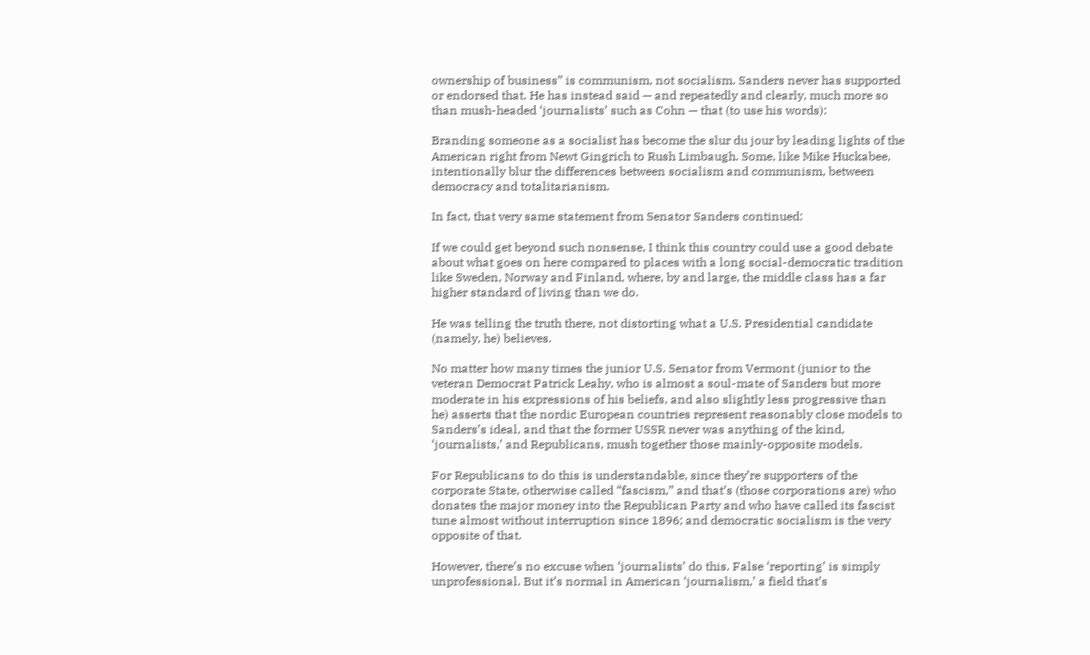ownership of business” is communism, not socialism. Sanders never has supported or endorsed that. He has instead said — and repeatedly and clearly, much more so than mush-headed ‘journalists’ such as Cohn — that (to use his words):

Branding someone as a socialist has become the slur du jour by leading lights of the American right from Newt Gingrich to Rush Limbaugh. Some, like Mike Huckabee, intentionally blur the differences between socialism and communism, between democracy and totalitarianism.

In fact, that very same statement from Senator Sanders continued:

If we could get beyond such nonsense, I think this country could use a good debate about what goes on here compared to places with a long social-democratic tradition like Sweden, Norway and Finland, where, by and large, the middle class has a far higher standard of living than we do.

He was telling the truth there, not distorting what a U.S. Presidential candidate (namely, he) believes.

No matter how many times the junior U.S. Senator from Vermont (junior to the veteran Democrat Patrick Leahy, who is almost a soul-mate of Sanders but more moderate in his expressions of his beliefs, and also slightly less progressive than he) asserts that the nordic European countries represent reasonably close models to Sanders’s ideal, and that the former USSR never was anything of the kind, ‘journalists,’ and Republicans, mush together those mainly-opposite models.

For Republicans to do this is understandable, since they’re supporters of the corporate State, otherwise called “fascism,” and that’s (those corporations are) who donates the major money into the Republican Party and who have called its fascist tune almost without interruption since 1896; and democratic socialism is the very opposite of that.

However, there’s no excuse when ‘journalists’ do this. False ‘reporting’ is simply unprofessional. But it’s normal in American ‘journalism,’ a field that’s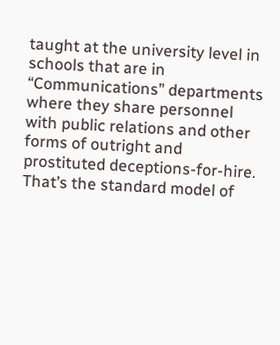taught at the university level in schools that are in “Communications” departments where they share personnel with public relations and other forms of outright and prostituted deceptions-for-hire. That’s the standard model of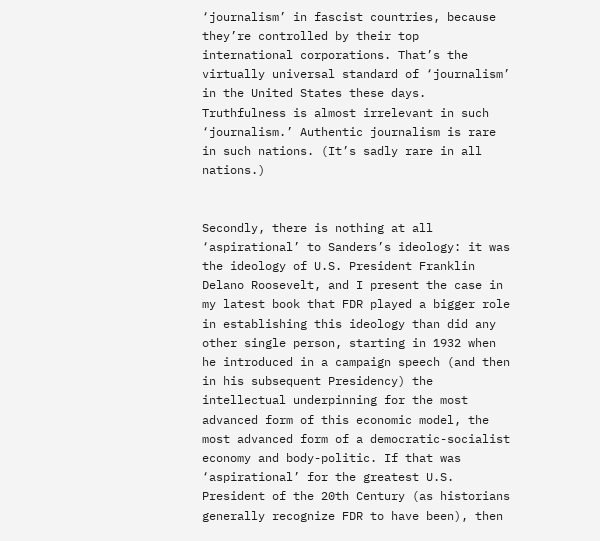‘journalism’ in fascist countries, because they’re controlled by their top international corporations. That’s the virtually universal standard of ‘journalism’ in the United States these days. Truthfulness is almost irrelevant in such ‘journalism.’ Authentic journalism is rare in such nations. (It’s sadly rare in all nations.)


Secondly, there is nothing at all ‘aspirational’ to Sanders’s ideology: it was the ideology of U.S. President Franklin Delano Roosevelt, and I present the case in my latest book that FDR played a bigger role in establishing this ideology than did any other single person, starting in 1932 when he introduced in a campaign speech (and then in his subsequent Presidency) the intellectual underpinning for the most advanced form of this economic model, the most advanced form of a democratic-socialist economy and body-politic. If that was ‘aspirational’ for the greatest U.S. President of the 20th Century (as historians generally recognize FDR to have been), then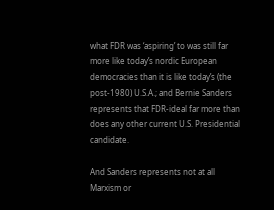what FDR was ‘aspiring’ to was still far more like today’s nordic European democracies than it is like today’s (the post-1980) U.S.A.; and Bernie Sanders represents that FDR-ideal far more than does any other current U.S. Presidential candidate.

And Sanders represents not at all Marxism or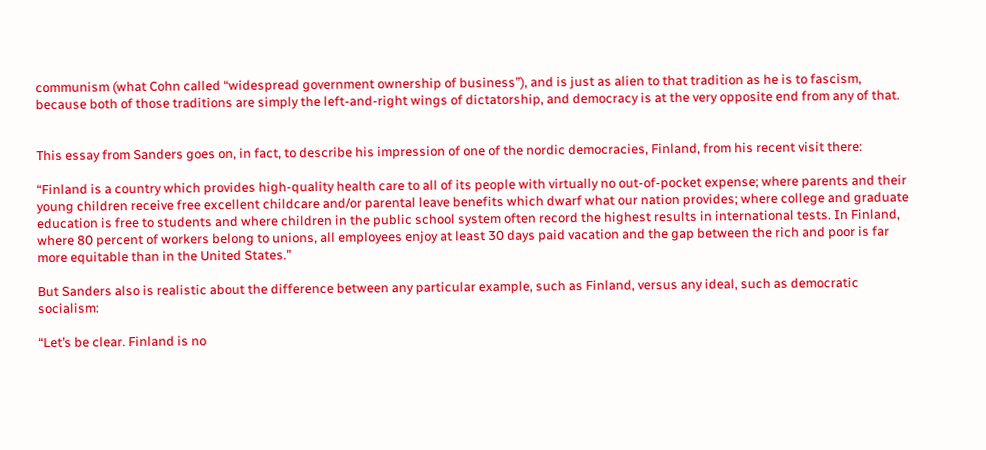communism (what Cohn called “widespread government ownership of business”), and is just as alien to that tradition as he is to fascism, because both of those traditions are simply the left-and-right wings of dictatorship, and democracy is at the very opposite end from any of that.


This essay from Sanders goes on, in fact, to describe his impression of one of the nordic democracies, Finland, from his recent visit there:

“Finland is a country which provides high-quality health care to all of its people with virtually no out-of-pocket expense; where parents and their young children receive free excellent childcare and/or parental leave benefits which dwarf what our nation provides; where college and graduate education is free to students and where children in the public school system often record the highest results in international tests. In Finland, where 80 percent of workers belong to unions, all employees enjoy at least 30 days paid vacation and the gap between the rich and poor is far more equitable than in the United States.”

But Sanders also is realistic about the difference between any particular example, such as Finland, versus any ideal, such as democratic socialism:

“Let’s be clear. Finland is no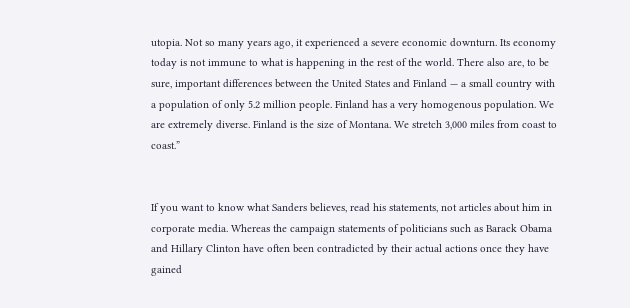utopia. Not so many years ago, it experienced a severe economic downturn. Its economy today is not immune to what is happening in the rest of the world. There also are, to be sure, important differences between the United States and Finland — a small country with a population of only 5.2 million people. Finland has a very homogenous population. We are extremely diverse. Finland is the size of Montana. We stretch 3,000 miles from coast to coast.”


If you want to know what Sanders believes, read his statements, not articles about him in corporate media. Whereas the campaign statements of politicians such as Barack Obama and Hillary Clinton have often been contradicted by their actual actions once they have gained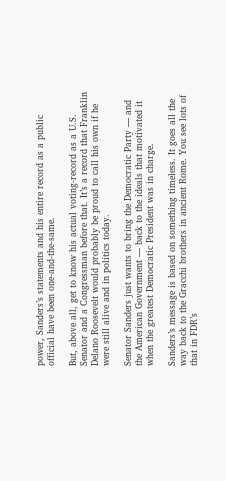power, Sanders’s statements and his entire record as a public official have been one-and-the-same.

But, above all, get to know his actual voting-record as a U.S. Senator and a Congressman before that. It’s a record that Franklin Delano Roosevelt would probably be proud to call his own if he were still alive and in politics today.

Senator Sanders just wants to bring the Democratic Party — and the American Government — back to the ideals that motivated it when the greatest Democratic President was in charge.

Sanders’s message is based on something timeless. It goes all the way back to the Gracchi brothers in ancient Rome. You see lots of that in FDR’s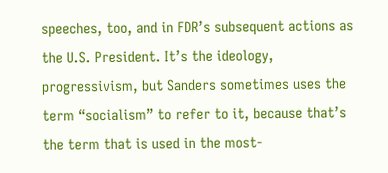speeches, too, and in FDR’s subsequent actions as the U.S. President. It’s the ideology, progressivism, but Sanders sometimes uses the term “socialism” to refer to it, because that’s the term that is used in the most-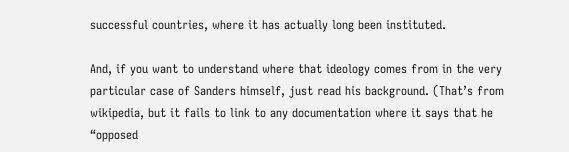successful countries, where it has actually long been instituted.

And, if you want to understand where that ideology comes from in the very particular case of Sanders himself, just read his background. (That’s from wikipedia, but it fails to link to any documentation where it says that he “opposed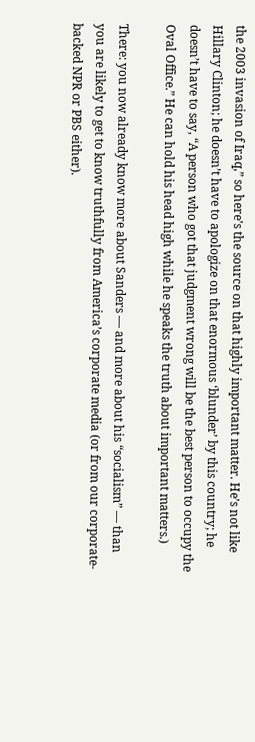the 2003 invasion of Iraq,” so here’s the source on that highly important matter. He’s not like Hillary Clinton; he doesn’t have to apologize on that enormous ‘blunder’ by this country; he doesn’t have to say, “A person who got that judgment wrong will be the best person to occupy the Oval Office.” He can hold his head high while he speaks the truth about important matters.)

There: you now already know more about Sanders — and more about his “socialism” — than you are likely to get to know truthfully from America’s corporate media (or from our corporate-backed NPR or PBS either).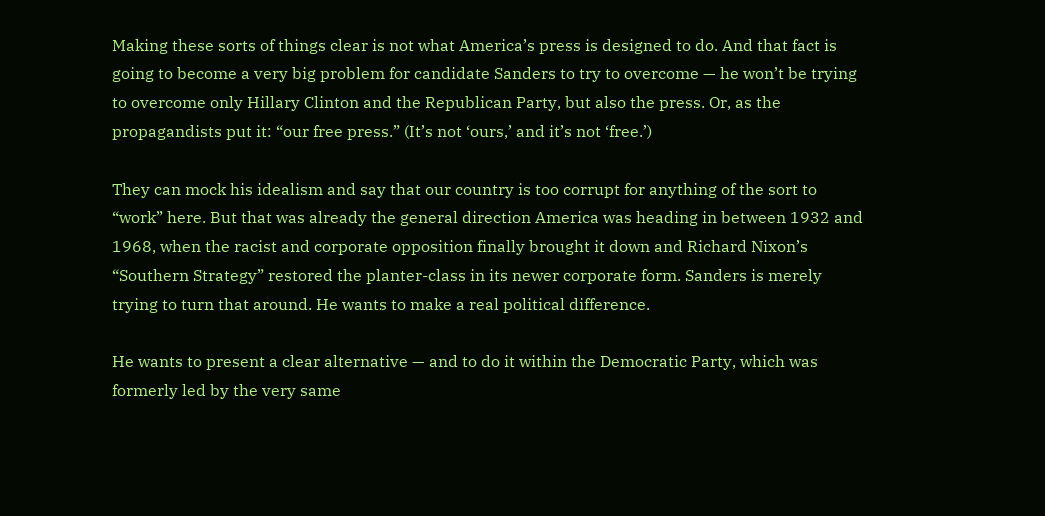Making these sorts of things clear is not what America’s press is designed to do. And that fact is going to become a very big problem for candidate Sanders to try to overcome — he won’t be trying to overcome only Hillary Clinton and the Republican Party, but also the press. Or, as the propagandists put it: “our free press.” (It’s not ‘ours,’ and it’s not ‘free.’)

They can mock his idealism and say that our country is too corrupt for anything of the sort to “work” here. But that was already the general direction America was heading in between 1932 and 1968, when the racist and corporate opposition finally brought it down and Richard Nixon’s “Southern Strategy” restored the planter-class in its newer corporate form. Sanders is merely trying to turn that around. He wants to make a real political difference.

He wants to present a clear alternative — and to do it within the Democratic Party, which was formerly led by the very same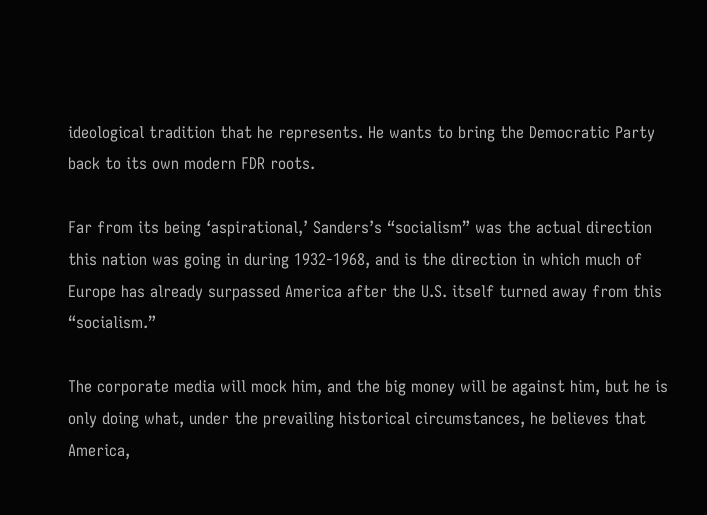ideological tradition that he represents. He wants to bring the Democratic Party back to its own modern FDR roots.

Far from its being ‘aspirational,’ Sanders’s “socialism” was the actual direction this nation was going in during 1932-1968, and is the direction in which much of Europe has already surpassed America after the U.S. itself turned away from this “socialism.”

The corporate media will mock him, and the big money will be against him, but he is only doing what, under the prevailing historical circumstances, he believes that America,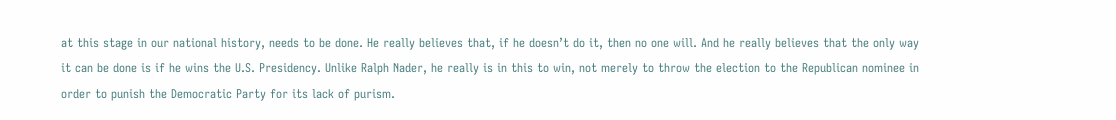at this stage in our national history, needs to be done. He really believes that, if he doesn’t do it, then no one will. And he really believes that the only way it can be done is if he wins the U.S. Presidency. Unlike Ralph Nader, he really is in this to win, not merely to throw the election to the Republican nominee in order to punish the Democratic Party for its lack of purism.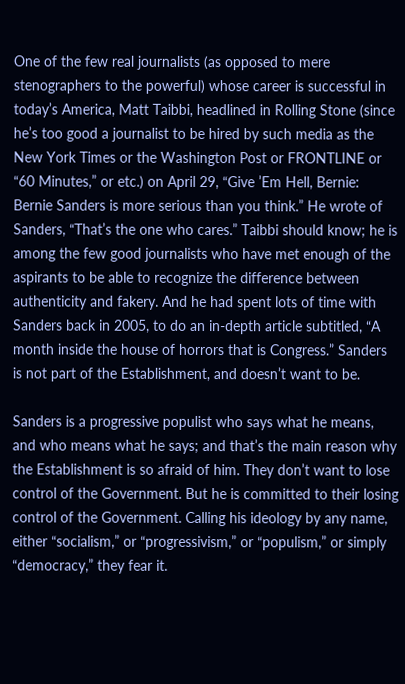One of the few real journalists (as opposed to mere stenographers to the powerful) whose career is successful in today’s America, Matt Taibbi, headlined in Rolling Stone (since he’s too good a journalist to be hired by such media as the New York Times or the Washington Post or FRONTLINE or “60 Minutes,” or etc.) on April 29, “Give ’Em Hell, Bernie: Bernie Sanders is more serious than you think.” He wrote of Sanders, “That’s the one who cares.” Taibbi should know; he is among the few good journalists who have met enough of the aspirants to be able to recognize the difference between authenticity and fakery. And he had spent lots of time with Sanders back in 2005, to do an in-depth article subtitled, “A month inside the house of horrors that is Congress.” Sanders is not part of the Establishment, and doesn’t want to be.

Sanders is a progressive populist who says what he means, and who means what he says; and that’s the main reason why the Establishment is so afraid of him. They don’t want to lose control of the Government. But he is committed to their losing control of the Government. Calling his ideology by any name, either “socialism,” or “progressivism,” or “populism,” or simply “democracy,” they fear it.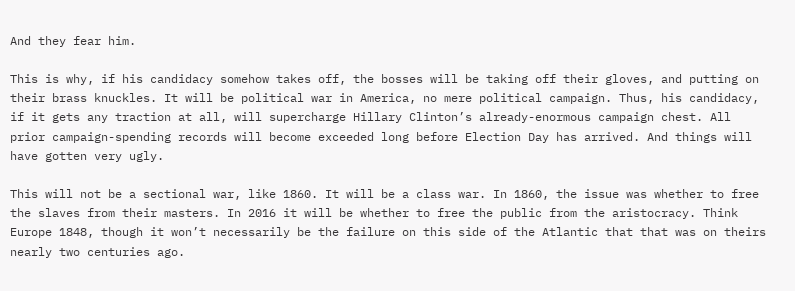And they fear him.

This is why, if his candidacy somehow takes off, the bosses will be taking off their gloves, and putting on their brass knuckles. It will be political war in America, no mere political campaign. Thus, his candidacy, if it gets any traction at all, will supercharge Hillary Clinton’s already-enormous campaign chest. All prior campaign-spending records will become exceeded long before Election Day has arrived. And things will have gotten very ugly.

This will not be a sectional war, like 1860. It will be a class war. In 1860, the issue was whether to free the slaves from their masters. In 2016 it will be whether to free the public from the aristocracy. Think Europe 1848, though it won’t necessarily be the failure on this side of the Atlantic that that was on theirs nearly two centuries ago.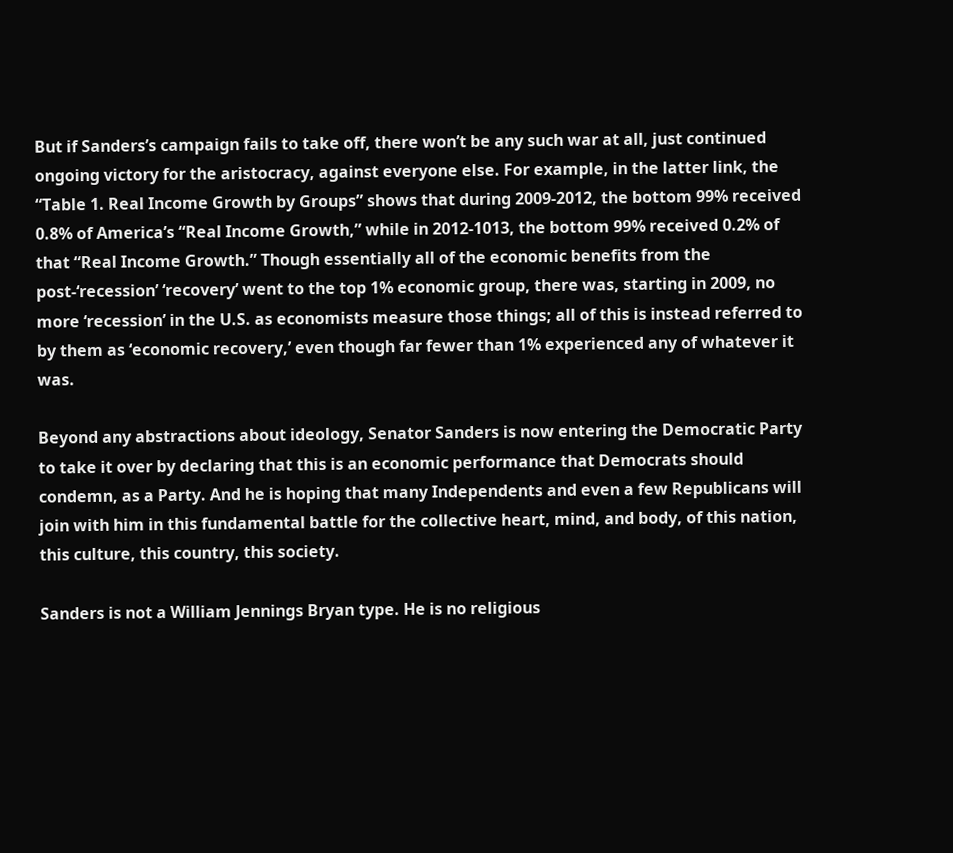But if Sanders’s campaign fails to take off, there won’t be any such war at all, just continued ongoing victory for the aristocracy, against everyone else. For example, in the latter link, the “Table 1. Real Income Growth by Groups” shows that during 2009-2012, the bottom 99% received 0.8% of America’s “Real Income Growth,” while in 2012-1013, the bottom 99% received 0.2% of that “Real Income Growth.” Though essentially all of the economic benefits from the post-‘recession’ ‘recovery’ went to the top 1% economic group, there was, starting in 2009, no more ‘recession’ in the U.S. as economists measure those things; all of this is instead referred to by them as ‘economic recovery,’ even though far fewer than 1% experienced any of whatever it was.

Beyond any abstractions about ideology, Senator Sanders is now entering the Democratic Party to take it over by declaring that this is an economic performance that Democrats should condemn, as a Party. And he is hoping that many Independents and even a few Republicans will join with him in this fundamental battle for the collective heart, mind, and body, of this nation, this culture, this country, this society.

Sanders is not a William Jennings Bryan type. He is no religious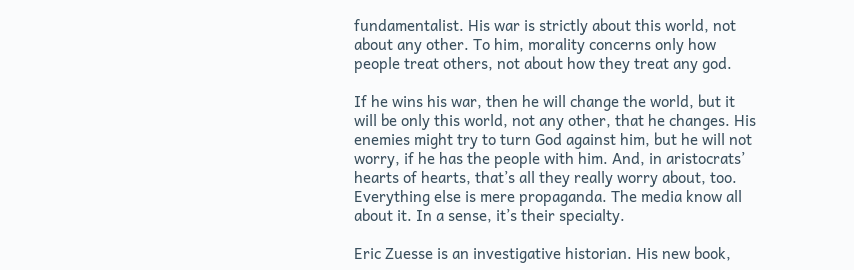fundamentalist. His war is strictly about this world, not about any other. To him, morality concerns only how people treat others, not about how they treat any god.

If he wins his war, then he will change the world, but it will be only this world, not any other, that he changes. His enemies might try to turn God against him, but he will not worry, if he has the people with him. And, in aristocrats’ hearts of hearts, that’s all they really worry about, too. Everything else is mere propaganda. The media know all about it. In a sense, it’s their specialty.

Eric Zuesse is an investigative historian. His new book,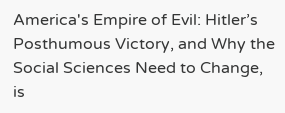America's Empire of Evil: Hitler’s Posthumous Victory, and Why the Social Sciences Need to Change, is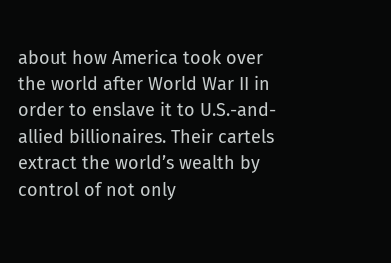about how America took over the world after World War II in order to enslave it to U.S.-and-allied billionaires. Their cartels extract the world’s wealth by control of not only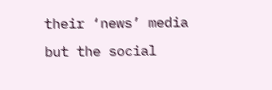their ‘news’ media but the social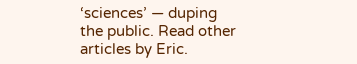‘sciences’ — duping the public. Read other articles by Eric.